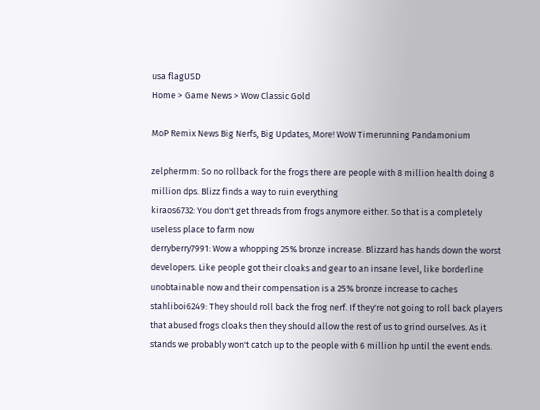usa flagUSD
Home > Game News > Wow Classic Gold

MoP Remix News Big Nerfs, Big Updates, More! WoW Timerunning Pandamonium

zelphermm: So no rollback for the frogs there are people with 8 million health doing 8 million dps. Blizz finds a way to ruin everything
kiraos6732: You don't get threads from frogs anymore either. So that is a completely useless place to farm now
derryberry7991: Wow a whopping 25% bronze increase. Blizzard has hands down the worst developers. Like people got their cloaks and gear to an insane level, like borderline unobtainable now and their compensation is a 25% bronze increase to caches
stahliboi6249: They should roll back the frog nerf. If they're not going to roll back players that abused frogs cloaks then they should allow the rest of us to grind ourselves. As it stands we probably won't catch up to the people with 6 million hp until the event ends.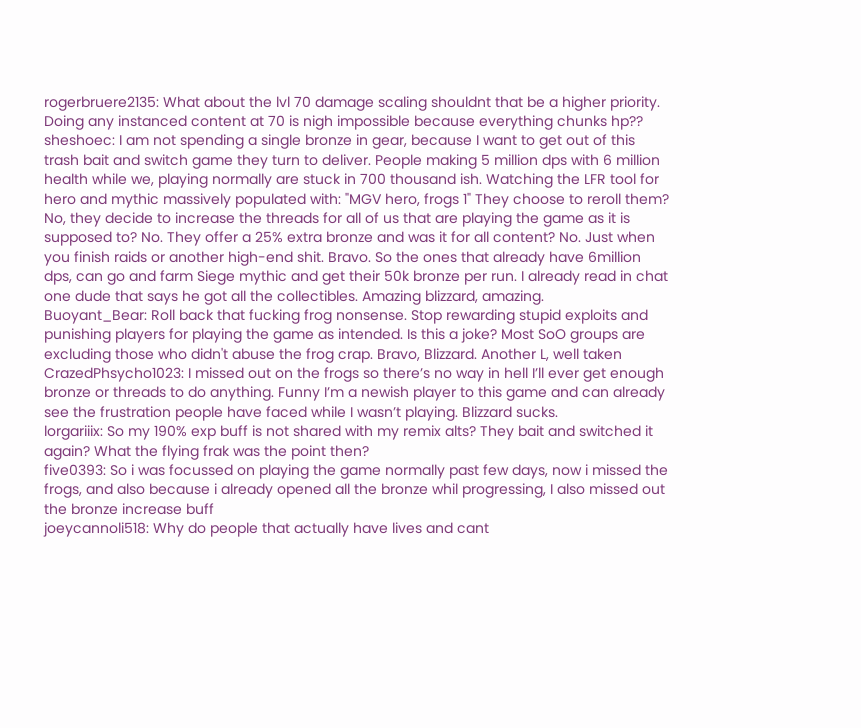rogerbruere2135: What about the lvl 70 damage scaling shouldnt that be a higher priority. Doing any instanced content at 70 is nigh impossible because everything chunks hp??
sheshoec: I am not spending a single bronze in gear, because I want to get out of this trash bait and switch game they turn to deliver. People making 5 million dps with 6 million health while we, playing normally are stuck in 700 thousand ish. Watching the LFR tool for hero and mythic massively populated with: "MGV hero, frogs 1" They choose to reroll them? No, they decide to increase the threads for all of us that are playing the game as it is supposed to? No. They offer a 25% extra bronze and was it for all content? No. Just when you finish raids or another high-end shit. Bravo. So the ones that already have 6million dps, can go and farm Siege mythic and get their 50k bronze per run. I already read in chat one dude that says he got all the collectibles. Amazing blizzard, amazing.
Buoyant_Bear: Roll back that fucking frog nonsense. Stop rewarding stupid exploits and punishing players for playing the game as intended. Is this a joke? Most SoO groups are excluding those who didn't abuse the frog crap. Bravo, Blizzard. Another L, well taken
CrazedPhsycho1023: I missed out on the frogs so there’s no way in hell I’ll ever get enough bronze or threads to do anything. Funny I’m a newish player to this game and can already see the frustration people have faced while I wasn’t playing. Blizzard sucks.
lorgariiix: So my 190% exp buff is not shared with my remix alts? They bait and switched it again? What the flying frak was the point then?
five0393: So i was focussed on playing the game normally past few days, now i missed the frogs, and also because i already opened all the bronze whil progressing, I also missed out the bronze increase buff
joeycannoli518: Why do people that actually have lives and cant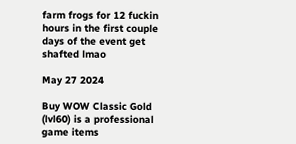farm frogs for 12 fuckin hours in the first couple days of the event get shafted lmao

May 27 2024

Buy WOW Classic Gold (lvl60) is a professional game items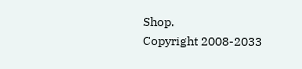Shop.
Copyright 2008-2033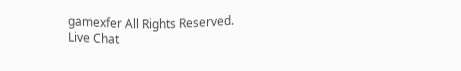gamexfer All Rights Reserved.
Live Chat